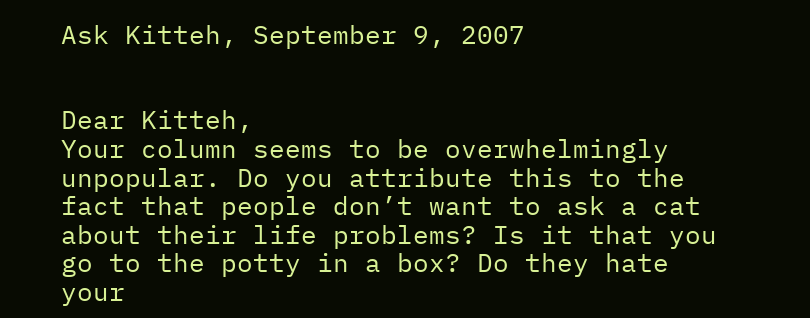Ask Kitteh, September 9, 2007


Dear Kitteh,
Your column seems to be overwhelmingly unpopular. Do you attribute this to the fact that people don’t want to ask a cat about their life problems? Is it that you go to the potty in a box? Do they hate your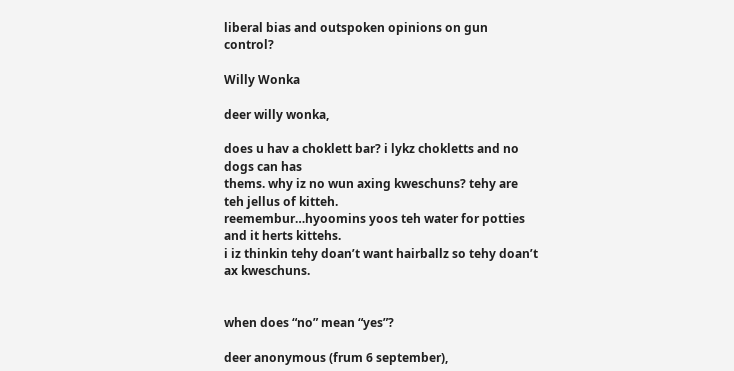liberal bias and outspoken opinions on gun control?

Willy Wonka

deer willy wonka,

does u hav a choklett bar? i lykz chokletts and no dogs can has
thems. why iz no wun axing kweschuns? tehy are teh jellus of kitteh.
reemembur…hyoomins yoos teh water for potties and it herts kittehs.
i iz thinkin tehy doan’t want hairballz so tehy doan’t ax kweschuns.


when does “no” mean “yes”?

deer anonymous (frum 6 september),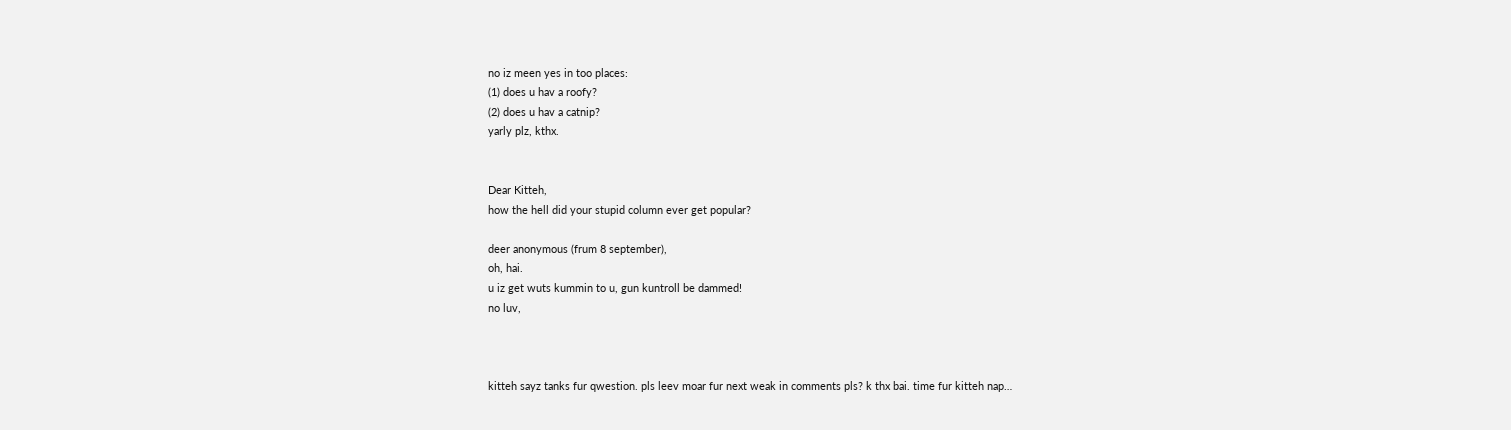no iz meen yes in too places:
(1) does u hav a roofy?
(2) does u hav a catnip?
yarly plz, kthx.


Dear Kitteh,
how the hell did your stupid column ever get popular?

deer anonymous (frum 8 september),
oh, hai.
u iz get wuts kummin to u, gun kuntroll be dammed!
no luv,



kitteh sayz tanks fur qwestion. pls leev moar fur next weak in comments pls? k thx bai. time fur kitteh nap…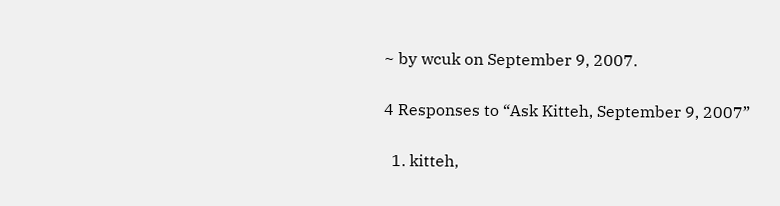~ by wcuk on September 9, 2007.

4 Responses to “Ask Kitteh, September 9, 2007”

  1. kitteh,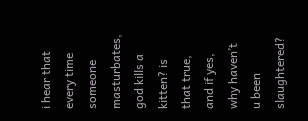i hear that every time someone masturbates, god kills a kitten? is that true, and if yes, why haven’t u been slaughtered?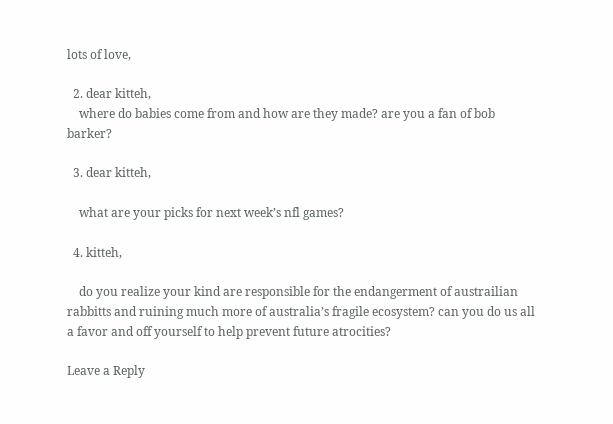lots of love,

  2. dear kitteh,
    where do babies come from and how are they made? are you a fan of bob barker?

  3. dear kitteh,

    what are your picks for next week’s nfl games?

  4. kitteh,

    do you realize your kind are responsible for the endangerment of austrailian rabbitts and ruining much more of australia’s fragile ecosystem? can you do us all a favor and off yourself to help prevent future atrocities?

Leave a Reply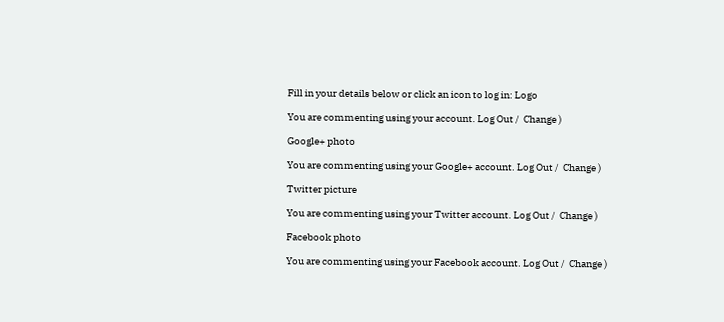Fill in your details below or click an icon to log in: Logo

You are commenting using your account. Log Out /  Change )

Google+ photo

You are commenting using your Google+ account. Log Out /  Change )

Twitter picture

You are commenting using your Twitter account. Log Out /  Change )

Facebook photo

You are commenting using your Facebook account. Log Out /  Change )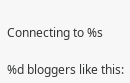Connecting to %s

%d bloggers like this: